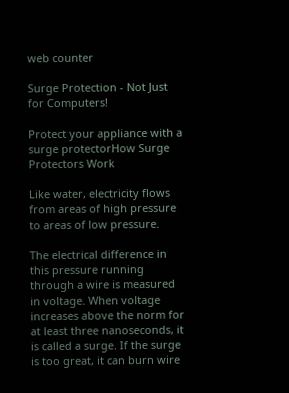web counter

Surge Protection - Not Just for Computers!

Protect your appliance with a surge protectorHow Surge Protectors Work

Like water, electricity flows from areas of high pressure to areas of low pressure.

The electrical difference in this pressure running through a wire is measured in voltage. When voltage increases above the norm for at least three nanoseconds, it is called a surge. If the surge is too great, it can burn wire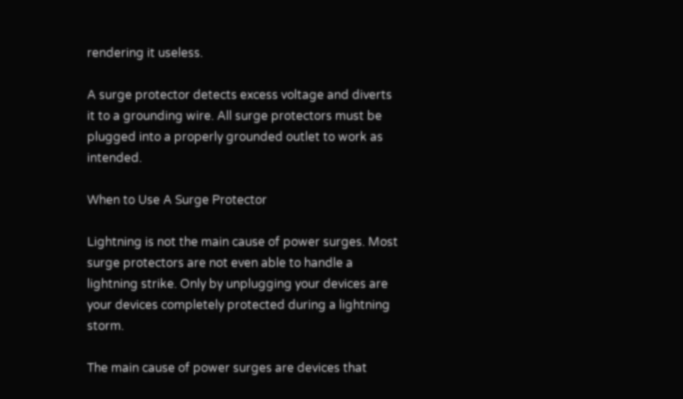rendering it useless.

A surge protector detects excess voltage and diverts it to a grounding wire. All surge protectors must be plugged into a properly grounded outlet to work as intended.

When to Use A Surge Protector

Lightning is not the main cause of power surges. Most surge protectors are not even able to handle a lightning strike. Only by unplugging your devices are your devices completely protected during a lightning storm.

The main cause of power surges are devices that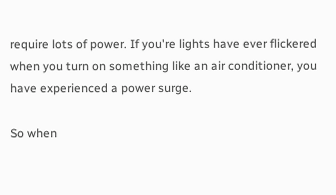require lots of power. If you're lights have ever flickered when you turn on something like an air conditioner, you have experienced a power surge.

So when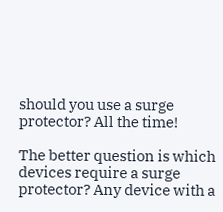should you use a surge protector? All the time!

The better question is which devices require a surge protector? Any device with a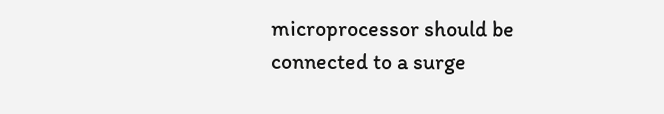microprocessor should be connected to a surge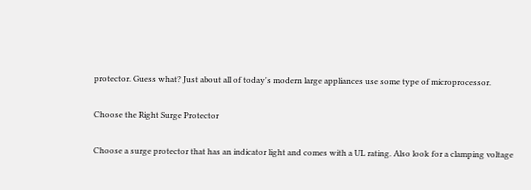protector. Guess what? Just about all of today's modern large appliances use some type of microprocessor.

Choose the Right Surge Protector

Choose a surge protector that has an indicator light and comes with a UL rating. Also look for a clamping voltage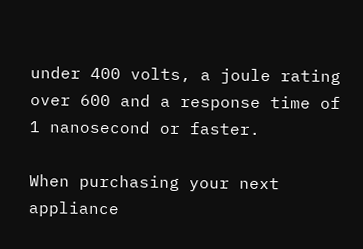under 400 volts, a joule rating over 600 and a response time of 1 nanosecond or faster.

When purchasing your next appliance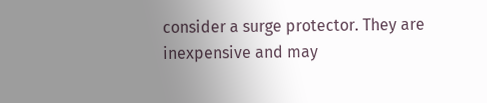consider a surge protector. They are inexpensive and may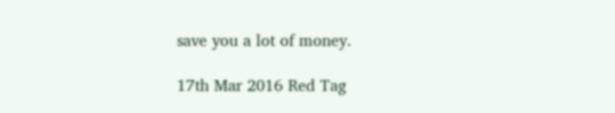save you a lot of money.

17th Mar 2016 Red Tag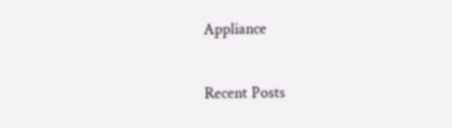Appliance

Recent Posts